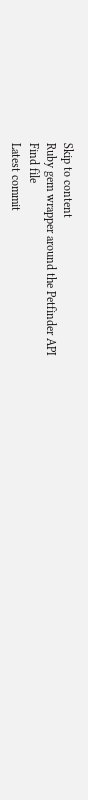Skip to content
Ruby gem wrapper around the Petfinder API
Find file
Latest commit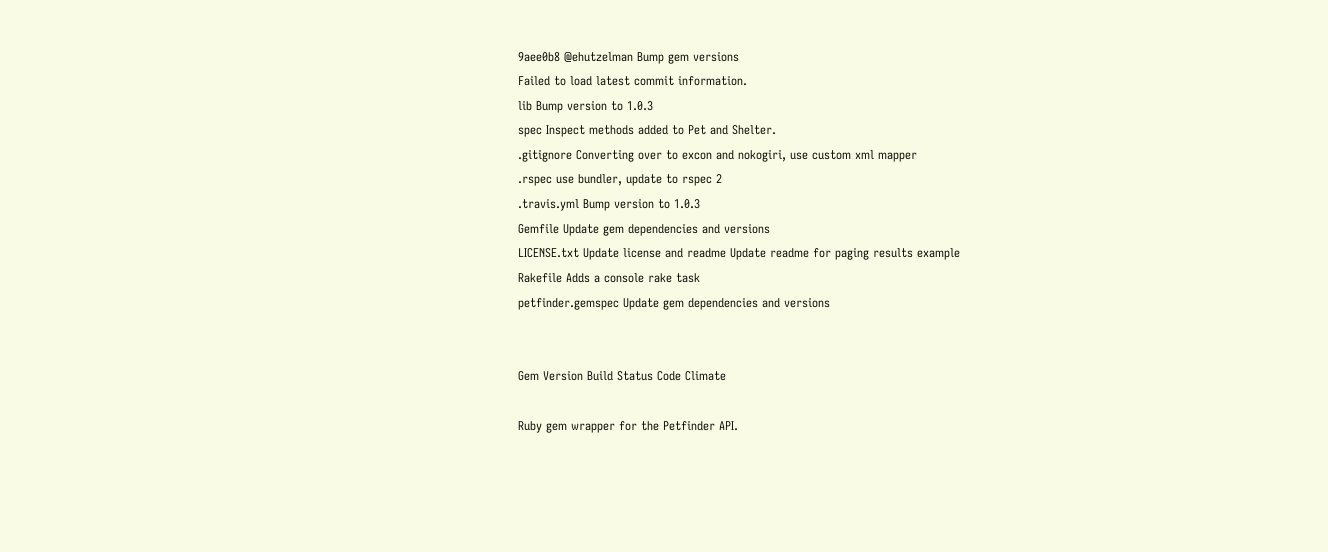9aee0b8 @ehutzelman Bump gem versions
Failed to load latest commit information.
lib Bump version to 1.0.3
spec Inspect methods added to Pet and Shelter.
.gitignore Converting over to excon and nokogiri, use custom xml mapper
.rspec use bundler, update to rspec 2
.travis.yml Bump version to 1.0.3
Gemfile Update gem dependencies and versions
LICENSE.txt Update license and readme Update readme for paging results example
Rakefile Adds a console rake task
petfinder.gemspec Update gem dependencies and versions


Gem Version Build Status Code Climate

Ruby gem wrapper for the Petfinder API.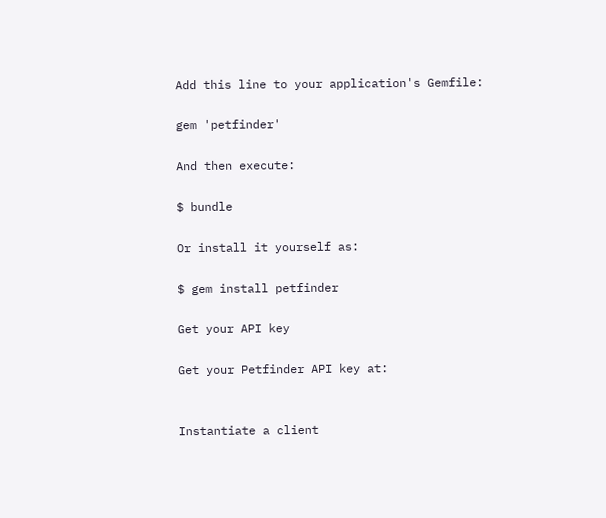Add this line to your application's Gemfile:

gem 'petfinder'

And then execute:

$ bundle

Or install it yourself as:

$ gem install petfinder

Get your API key

Get your Petfinder API key at:


Instantiate a client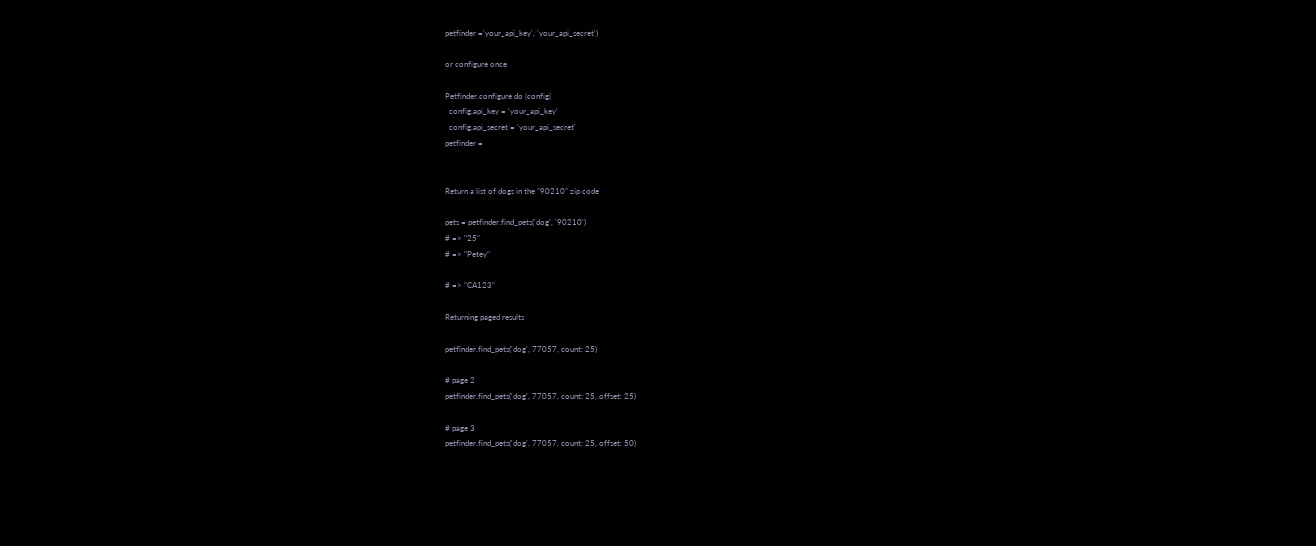petfinder ='your_api_key', 'your_api_secret')

or configure once

Petfinder.configure do |config|
  config.api_key = 'your_api_key'
  config.api_secret = 'your_api_secret'
petfinder =


Return a list of dogs in the "90210" zip code

pets = petfinder.find_pets('dog', '90210')
# => "25"
# => "Petey"

# => "CA123"

Returning paged results

petfinder.find_pets('dog', 77057, count: 25)

# page 2
petfinder.find_pets('dog', 77057, count: 25, offset: 25)

# page 3
petfinder.find_pets('dog', 77057, count: 25, offset: 50)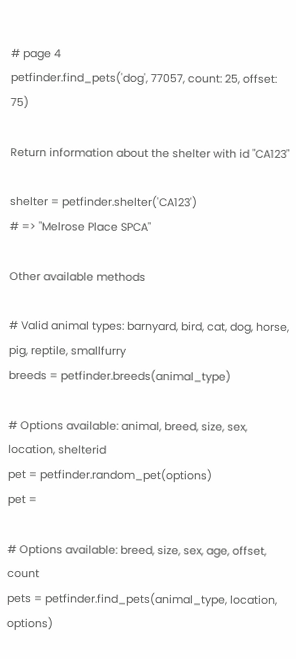# page 4
petfinder.find_pets('dog', 77057, count: 25, offset: 75)

Return information about the shelter with id "CA123"

shelter = petfinder.shelter('CA123')
# => "Melrose Place SPCA"

Other available methods

# Valid animal types: barnyard, bird, cat, dog, horse, pig, reptile, smallfurry
breeds = petfinder.breeds(animal_type)

# Options available: animal, breed, size, sex, location, shelterid
pet = petfinder.random_pet(options)
pet =

# Options available: breed, size, sex, age, offset, count
pets = petfinder.find_pets(animal_type, location, options)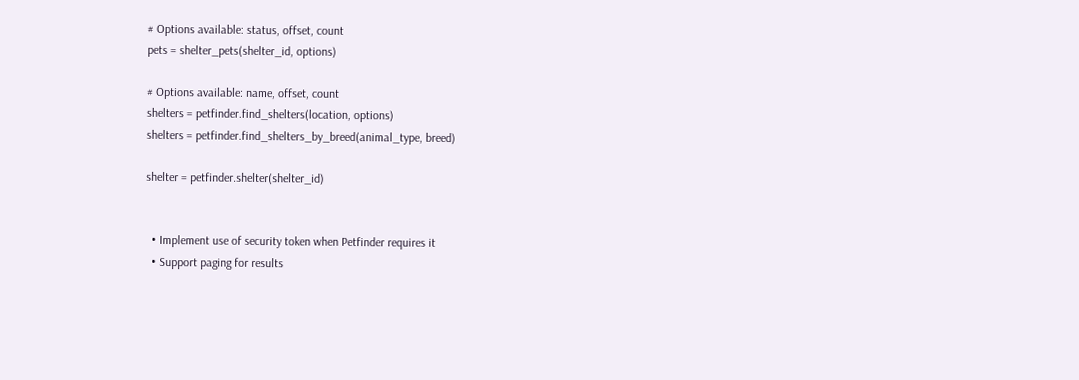# Options available: status, offset, count
pets = shelter_pets(shelter_id, options)

# Options available: name, offset, count
shelters = petfinder.find_shelters(location, options)
shelters = petfinder.find_shelters_by_breed(animal_type, breed)

shelter = petfinder.shelter(shelter_id)


  • Implement use of security token when Petfinder requires it
  • Support paging for results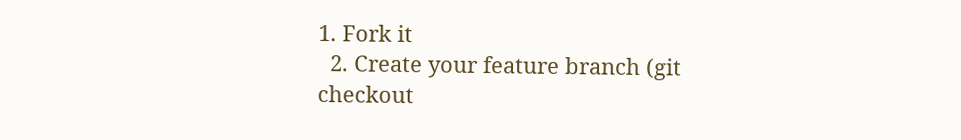1. Fork it
  2. Create your feature branch (git checkout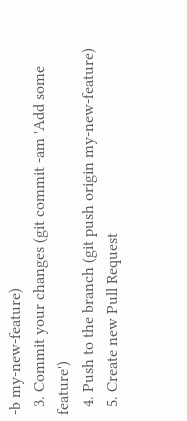-b my-new-feature)
  3. Commit your changes (git commit -am 'Add some feature')
  4. Push to the branch (git push origin my-new-feature)
  5. Create new Pull Request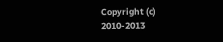Copyright (c) 2010-2013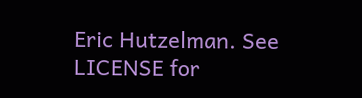Eric Hutzelman. See LICENSE for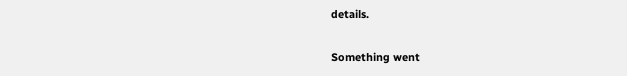details.

Something went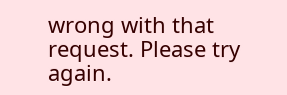wrong with that request. Please try again.